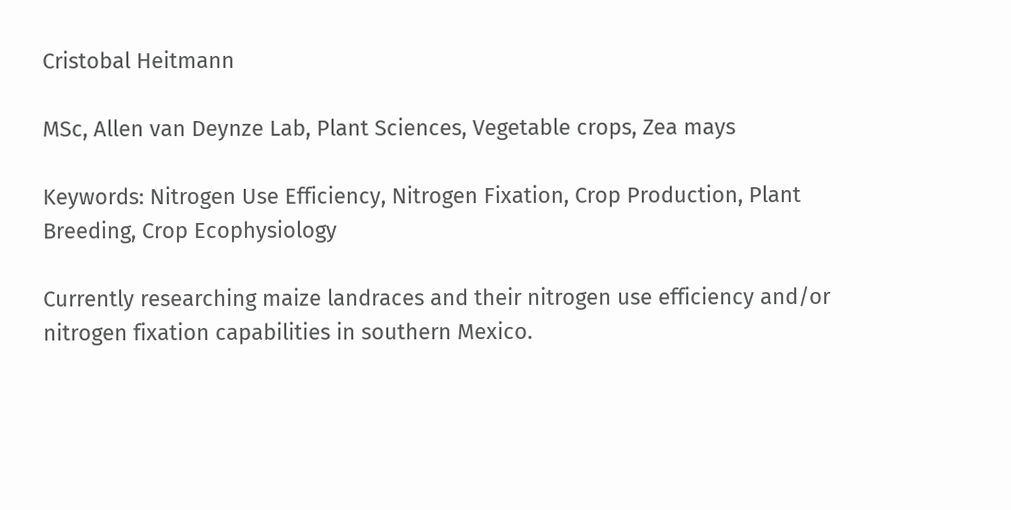Cristobal Heitmann

MSc, Allen van Deynze Lab, Plant Sciences, Vegetable crops, Zea mays

Keywords: Nitrogen Use Efficiency, Nitrogen Fixation, Crop Production, Plant Breeding, Crop Ecophysiology

Currently researching maize landraces and their nitrogen use efficiency and/or nitrogen fixation capabilities in southern Mexico.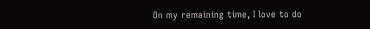On my remaining time, I love to do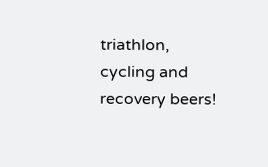triathlon, cycling and recovery beers!